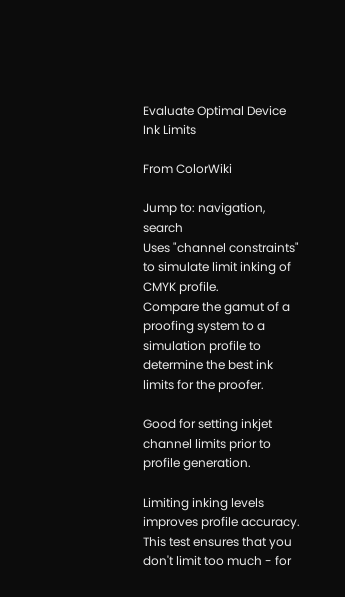Evaluate Optimal Device Ink Limits

From ColorWiki

Jump to: navigation, search
Uses "channel constraints" to simulate limit inking of CMYK profile.
Compare the gamut of a proofing system to a simulation profile to determine the best ink limits for the proofer.

Good for setting inkjet channel limits prior to profile generation.

Limiting inking levels improves profile accuracy. This test ensures that you don't limit too much - for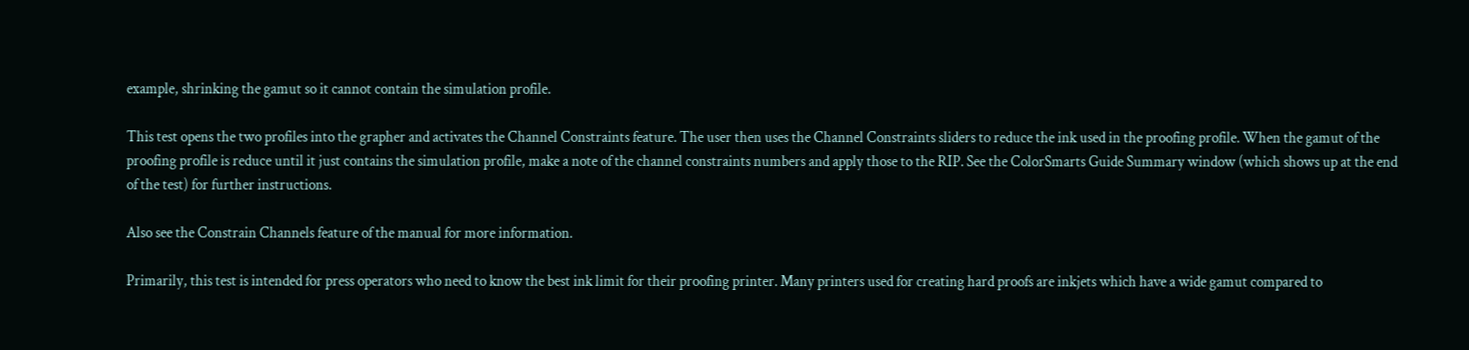example, shrinking the gamut so it cannot contain the simulation profile.

This test opens the two profiles into the grapher and activates the Channel Constraints feature. The user then uses the Channel Constraints sliders to reduce the ink used in the proofing profile. When the gamut of the proofing profile is reduce until it just contains the simulation profile, make a note of the channel constraints numbers and apply those to the RIP. See the ColorSmarts Guide Summary window (which shows up at the end of the test) for further instructions.

Also see the Constrain Channels feature of the manual for more information.

Primarily, this test is intended for press operators who need to know the best ink limit for their proofing printer. Many printers used for creating hard proofs are inkjets which have a wide gamut compared to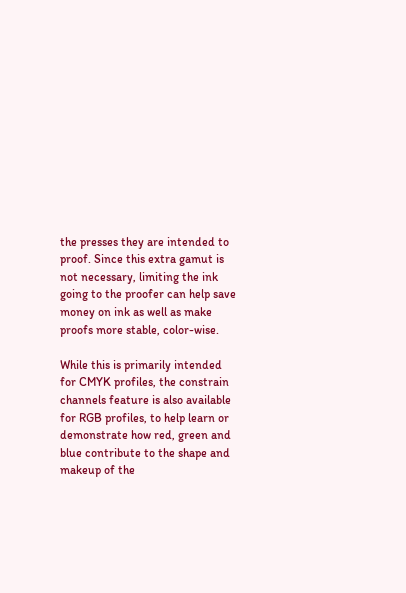the presses they are intended to proof. Since this extra gamut is not necessary, limiting the ink going to the proofer can help save money on ink as well as make proofs more stable, color-wise.

While this is primarily intended for CMYK profiles, the constrain channels feature is also available for RGB profiles, to help learn or demonstrate how red, green and blue contribute to the shape and makeup of the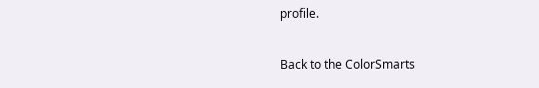profile.

Back to the ColorSmarts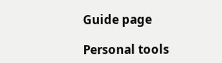Guide page

Personal tools